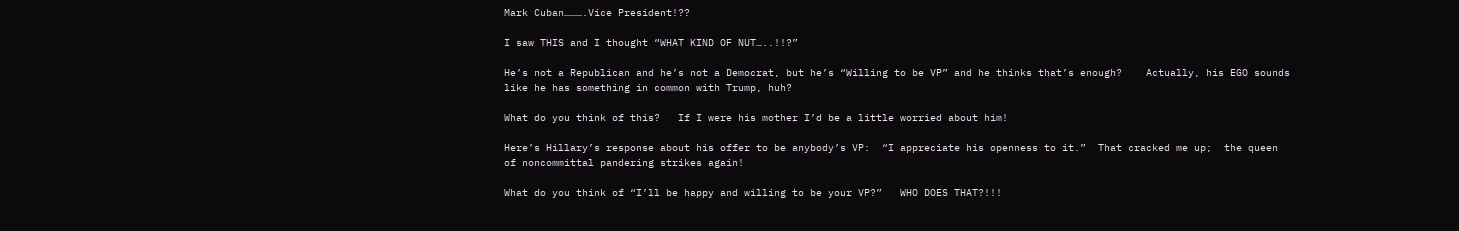Mark Cuban……….Vice President!??

I saw THIS and I thought “WHAT KIND OF NUT…..!!?”

He’s not a Republican and he’s not a Democrat, but he’s “Willing to be VP” and he thinks that’s enough?    Actually, his EGO sounds like he has something in common with Trump, huh?

What do you think of this?   If I were his mother I’d be a little worried about him!

Here’s Hillary’s response about his offer to be anybody’s VP:  “I appreciate his openness to it.”  That cracked me up;  the queen of noncommittal pandering strikes again!

What do you think of “I’ll be happy and willing to be your VP?”   WHO DOES THAT?!!!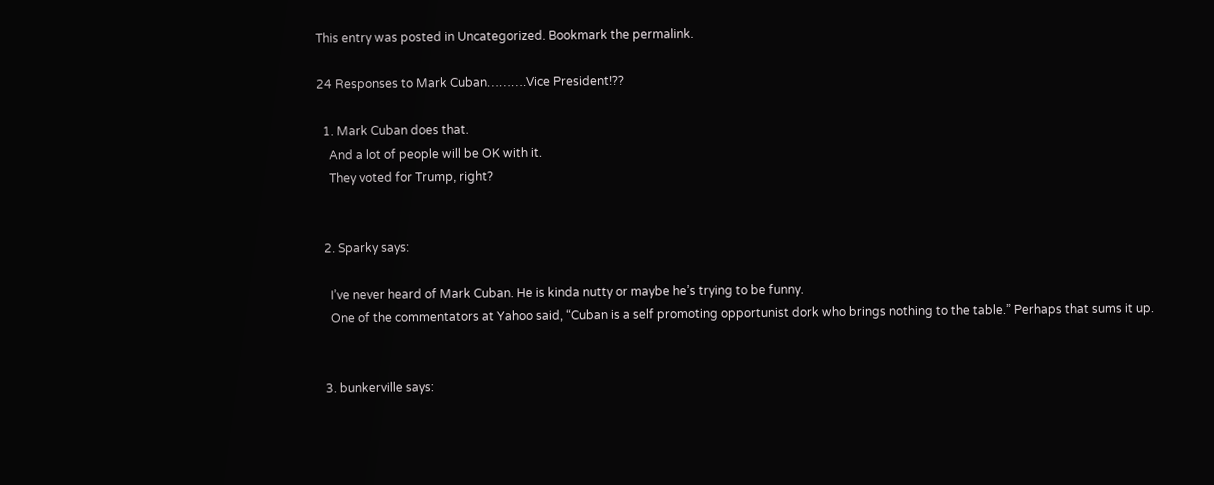This entry was posted in Uncategorized. Bookmark the permalink.

24 Responses to Mark Cuban……….Vice President!??

  1. Mark Cuban does that.
    And a lot of people will be OK with it.
    They voted for Trump, right?


  2. Sparky says:

    I’ve never heard of Mark Cuban. He is kinda nutty or maybe he’s trying to be funny.
    One of the commentators at Yahoo said, “Cuban is a self promoting opportunist dork who brings nothing to the table.” Perhaps that sums it up.


  3. bunkerville says: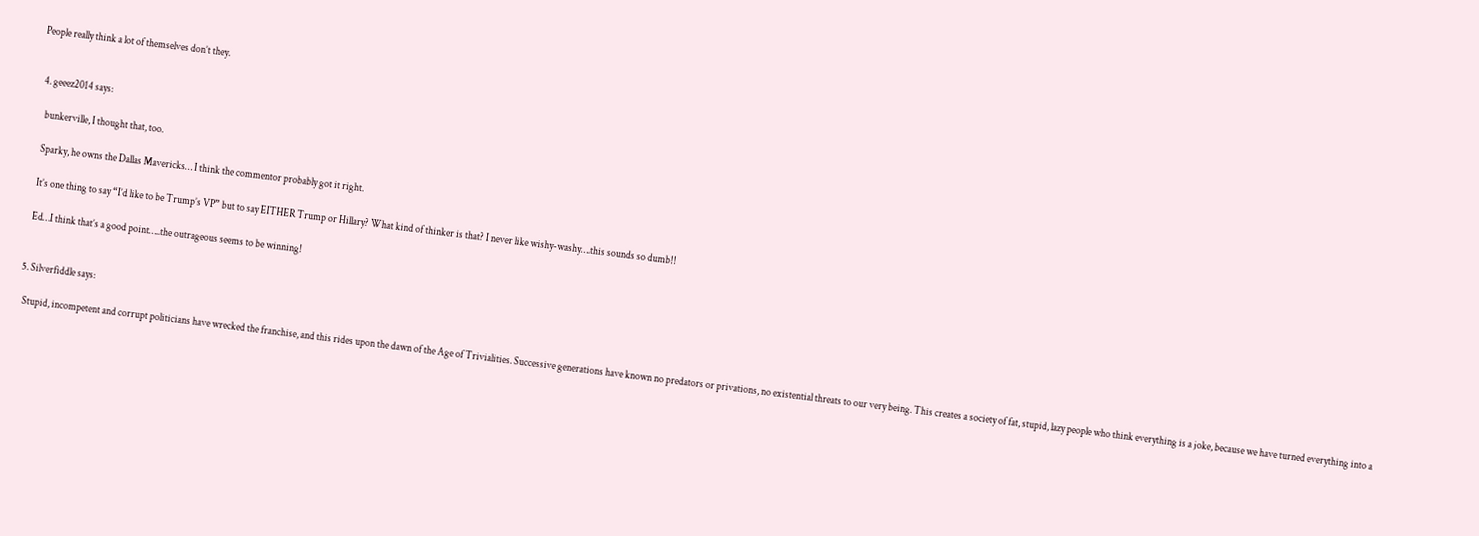People really think a lot of themselves don’t they.


  4. geeez2014 says:

    bunkerville, I thought that, too.

    Sparky, he owns the Dallas Mavericks… I think the commentor probably got it right.

    It’s one thing to say “I’d like to be Trump’s VP” but to say EITHER Trump or Hillary? What kind of thinker is that? I never like wishy-washy….this sounds so dumb!!

    Ed…I think that’s a good point…..the outrageous seems to be winning!


  5. Silverfiddle says:

    Stupid, incompetent and corrupt politicians have wrecked the franchise, and this rides upon the dawn of the Age of Trivialities. Successive generations have known no predators or privations, no existential threats to our very being. This creates a society of fat, stupid, lazy people who think everything is a joke, because we have turned everything into a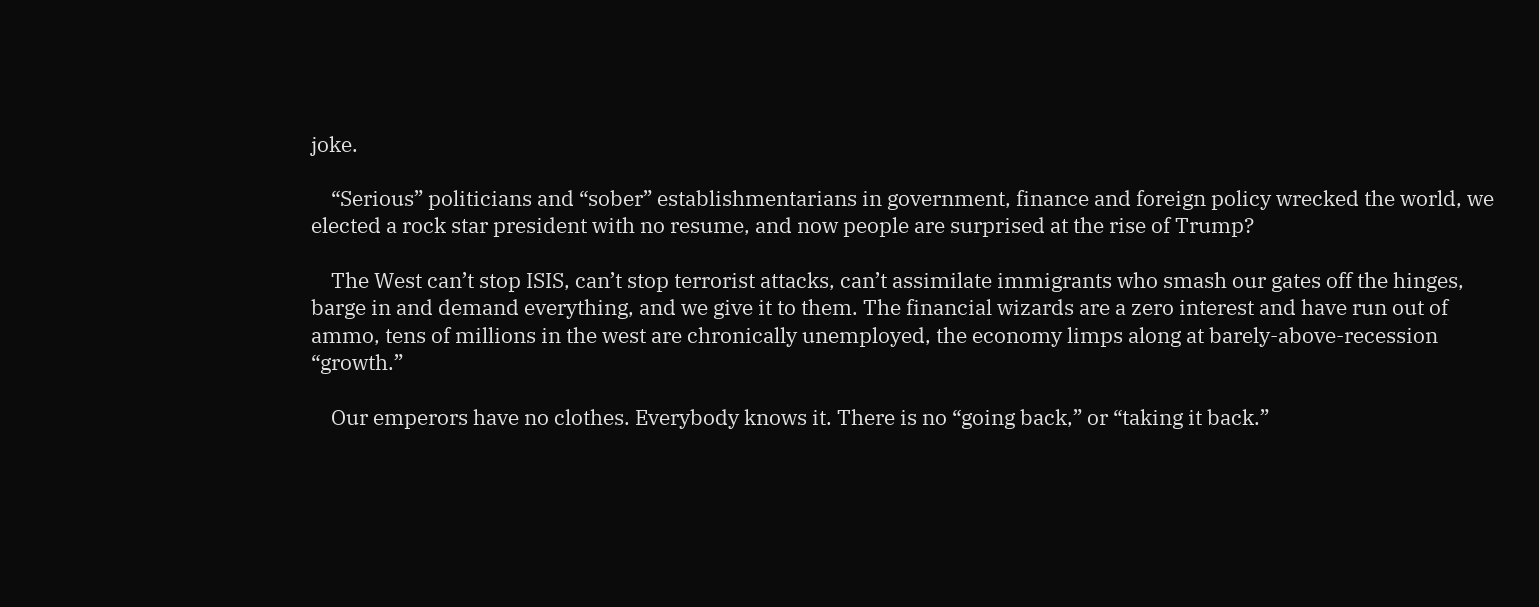joke.

    “Serious” politicians and “sober” establishmentarians in government, finance and foreign policy wrecked the world, we elected a rock star president with no resume, and now people are surprised at the rise of Trump?

    The West can’t stop ISIS, can’t stop terrorist attacks, can’t assimilate immigrants who smash our gates off the hinges, barge in and demand everything, and we give it to them. The financial wizards are a zero interest and have run out of ammo, tens of millions in the west are chronically unemployed, the economy limps along at barely-above-recession “growth.”

    Our emperors have no clothes. Everybody knows it. There is no “going back,” or “taking it back.”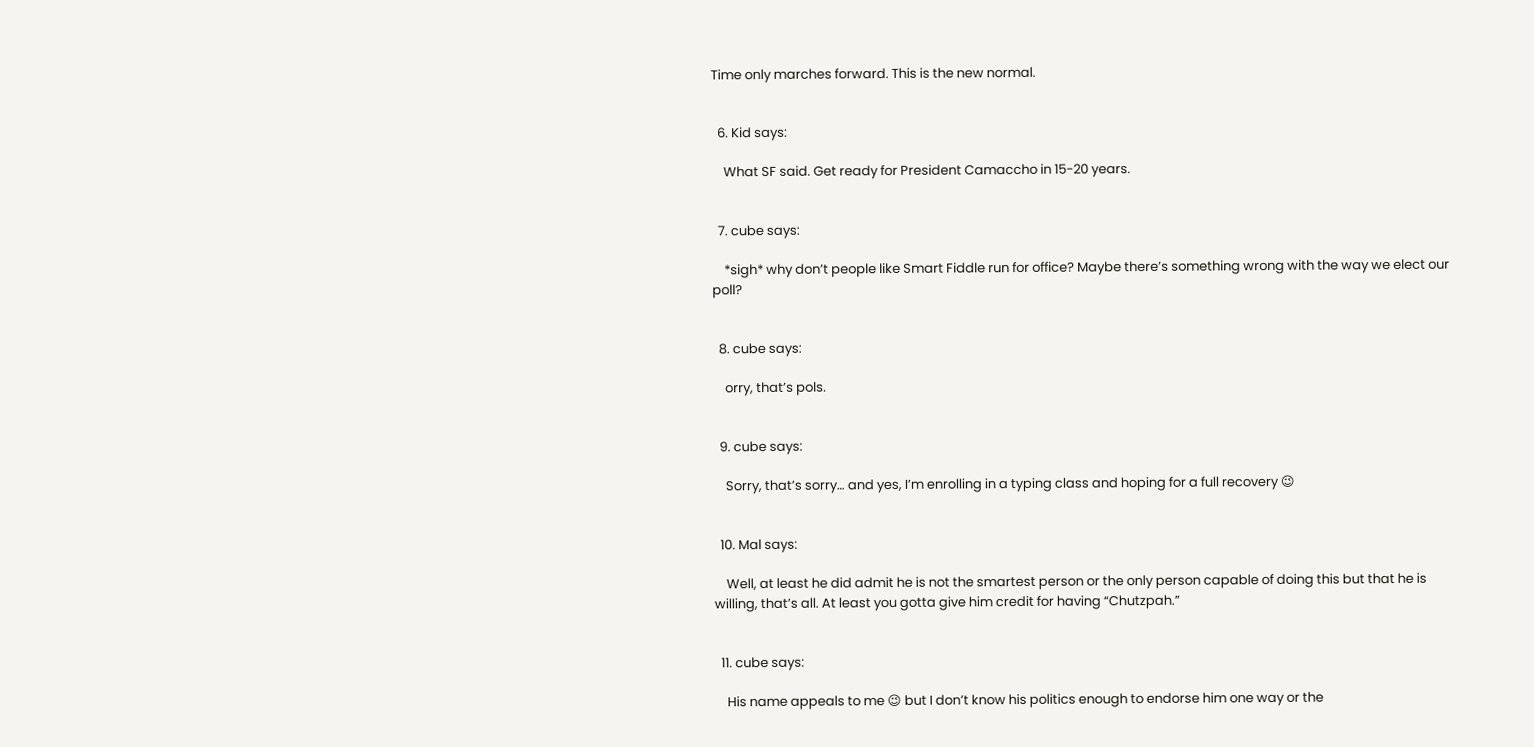Time only marches forward. This is the new normal.


  6. Kid says:

    What SF said. Get ready for President Camaccho in 15-20 years.


  7. cube says:

    *sigh* why don’t people like Smart Fiddle run for office? Maybe there’s something wrong with the way we elect our poll?


  8. cube says:

    orry, that’s pols.


  9. cube says:

    Sorry, that’s sorry… and yes, I’m enrolling in a typing class and hoping for a full recovery 😉


  10. Mal says:

    Well, at least he did admit he is not the smartest person or the only person capable of doing this but that he is willing, that’s all. At least you gotta give him credit for having “Chutzpah.”


  11. cube says:

    His name appeals to me 😉 but I don’t know his politics enough to endorse him one way or the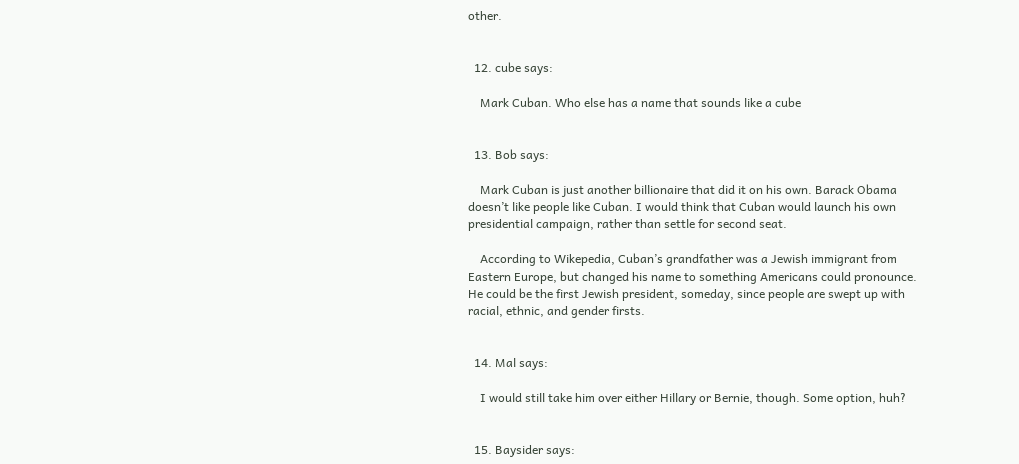other.


  12. cube says:

    Mark Cuban. Who else has a name that sounds like a cube


  13. Bob says:

    Mark Cuban is just another billionaire that did it on his own. Barack Obama doesn’t like people like Cuban. I would think that Cuban would launch his own presidential campaign, rather than settle for second seat.

    According to Wikepedia, Cuban’s grandfather was a Jewish immigrant from Eastern Europe, but changed his name to something Americans could pronounce. He could be the first Jewish president, someday, since people are swept up with racial, ethnic, and gender firsts.


  14. Mal says:

    I would still take him over either Hillary or Bernie, though. Some option, huh?


  15. Baysider says: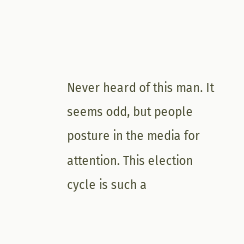Never heard of this man. It seems odd, but people posture in the media for attention. This election cycle is such a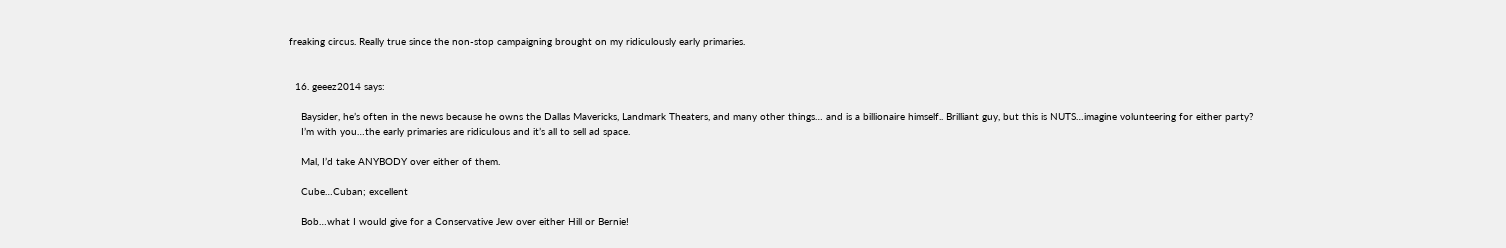freaking circus. Really true since the non-stop campaigning brought on my ridiculously early primaries.


  16. geeez2014 says:

    Baysider, he’s often in the news because he owns the Dallas Mavericks, Landmark Theaters, and many other things… and is a billionaire himself.. Brilliant guy, but this is NUTS…imagine volunteering for either party?
    I’m with you…the early primaries are ridiculous and it’s all to sell ad space.

    Mal, I’d take ANYBODY over either of them.

    Cube…Cuban; excellent

    Bob…what I would give for a Conservative Jew over either Hill or Bernie!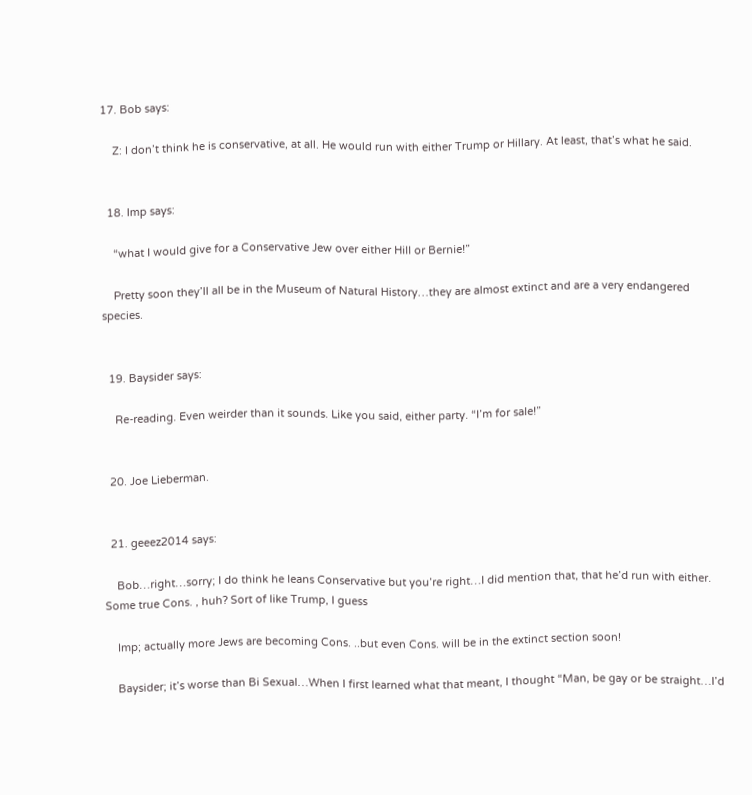17. Bob says:

    Z: I don’t think he is conservative, at all. He would run with either Trump or Hillary. At least, that’s what he said.


  18. Imp says:

    “what I would give for a Conservative Jew over either Hill or Bernie!”

    Pretty soon they’ll all be in the Museum of Natural History…they are almost extinct and are a very endangered species.


  19. Baysider says:

    Re-reading. Even weirder than it sounds. Like you said, either party. “I’m for sale!”


  20. Joe Lieberman.


  21. geeez2014 says:

    Bob…right…sorry; I do think he leans Conservative but you’re right…I did mention that, that he’d run with either. Some true Cons. , huh? Sort of like Trump, I guess

    Imp; actually more Jews are becoming Cons. ..but even Cons. will be in the extinct section soon!

    Baysider; it’s worse than Bi Sexual…When I first learned what that meant, I thought “Man, be gay or be straight…I’d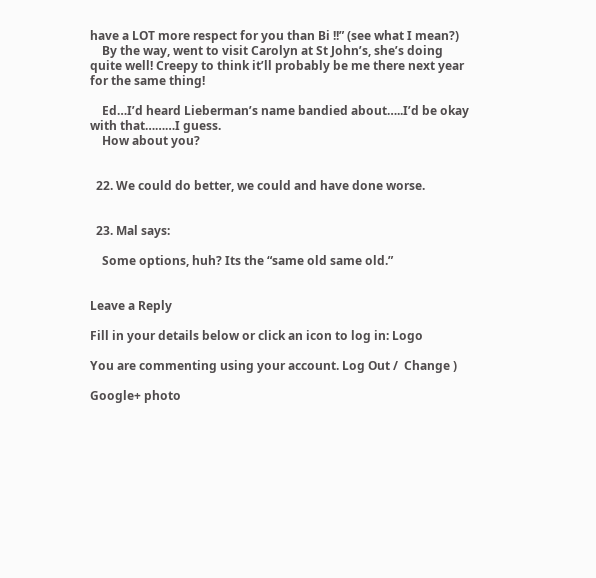have a LOT more respect for you than Bi !!” (see what I mean?)
    By the way, went to visit Carolyn at St John’s, she’s doing quite well! Creepy to think it’ll probably be me there next year for the same thing!

    Ed…I’d heard Lieberman’s name bandied about…..I’d be okay with that………I guess.
    How about you?


  22. We could do better, we could and have done worse.


  23. Mal says:

    Some options, huh? Its the “same old same old.”


Leave a Reply

Fill in your details below or click an icon to log in: Logo

You are commenting using your account. Log Out /  Change )

Google+ photo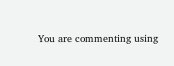You are commenting using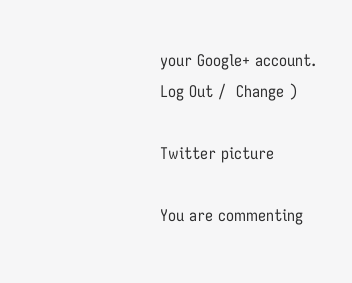your Google+ account. Log Out /  Change )

Twitter picture

You are commenting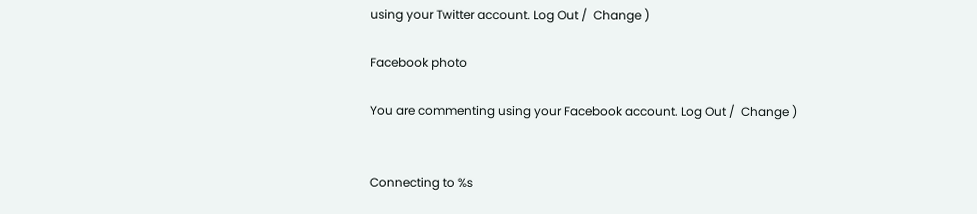using your Twitter account. Log Out /  Change )

Facebook photo

You are commenting using your Facebook account. Log Out /  Change )


Connecting to %s